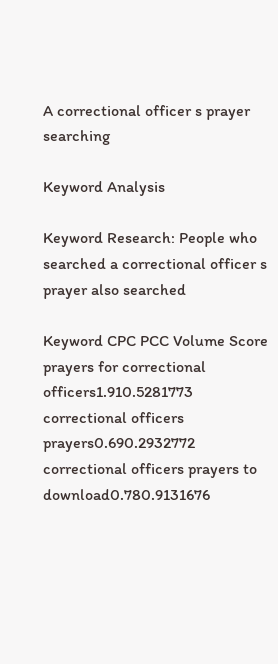A correctional officer s prayer searching

Keyword Analysis

Keyword Research: People who searched a correctional officer s prayer also searched

Keyword CPC PCC Volume Score
prayers for correctional officers1.910.5281773
correctional officers prayers0.690.2932772
correctional officers prayers to download0.780.9131676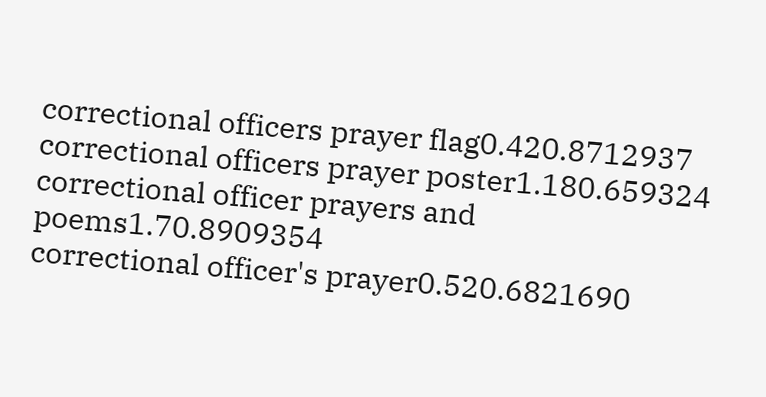correctional officers prayer flag0.420.8712937
correctional officers prayer poster1.180.659324
correctional officer prayers and poems1.70.8909354
correctional officer's prayer0.520.6821690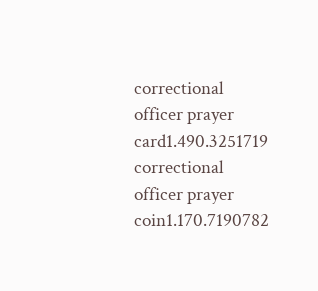correctional officer prayer card1.490.3251719
correctional officer prayer coin1.170.7190782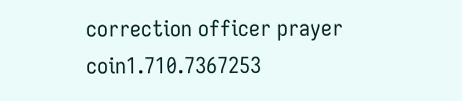correction officer prayer coin1.710.7367253